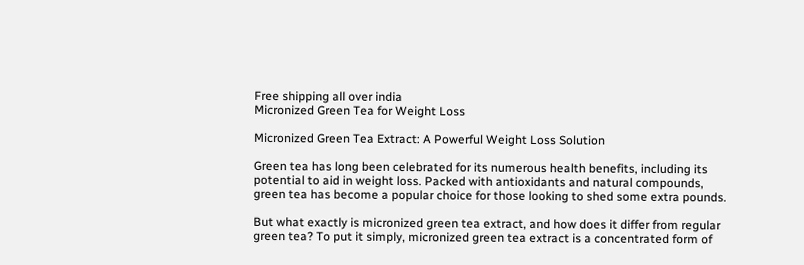Free shipping all over india
Micronized Green Tea for Weight Loss

Micronized Green Tea Extract: A Powerful Weight Loss Solution

Green tea has long been celebrated for its numerous health benefits, including its potential to aid in weight loss. Packed with antioxidants and natural compounds, green tea has become a popular choice for those looking to shed some extra pounds.

But what exactly is micronized green tea extract, and how does it differ from regular green tea? To put it simply, micronized green tea extract is a concentrated form of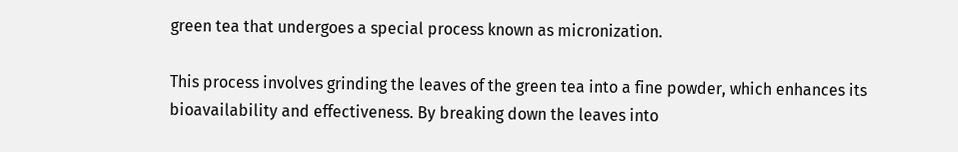green tea that undergoes a special process known as micronization.

This process involves grinding the leaves of the green tea into a fine powder, which enhances its bioavailability and effectiveness. By breaking down the leaves into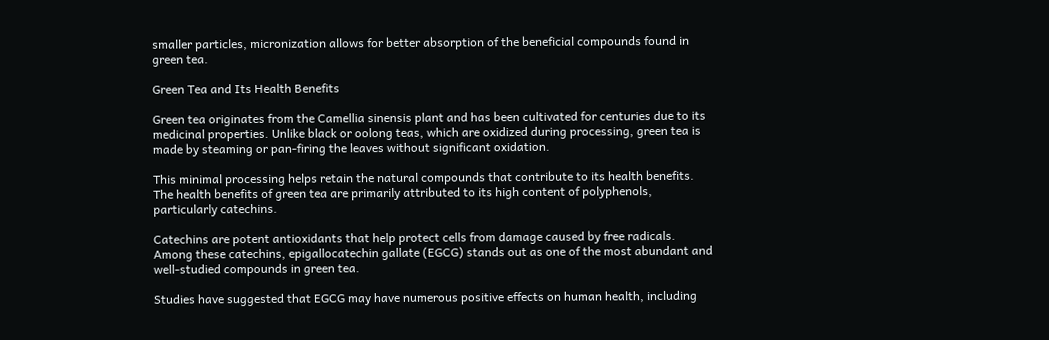smaller particles, micronization allows for better absorption of the beneficial compounds found in green tea.

Green Tea and Its Health Benefits

Green tea originates from the Camellia sinensis plant and has been cultivated for centuries due to its medicinal properties. Unlike black or oolong teas, which are oxidized during processing, green tea is made by steaming or pan-firing the leaves without significant oxidation.

This minimal processing helps retain the natural compounds that contribute to its health benefits. The health benefits of green tea are primarily attributed to its high content of polyphenols, particularly catechins.

Catechins are potent antioxidants that help protect cells from damage caused by free radicals. Among these catechins, epigallocatechin gallate (EGCG) stands out as one of the most abundant and well-studied compounds in green tea.

Studies have suggested that EGCG may have numerous positive effects on human health, including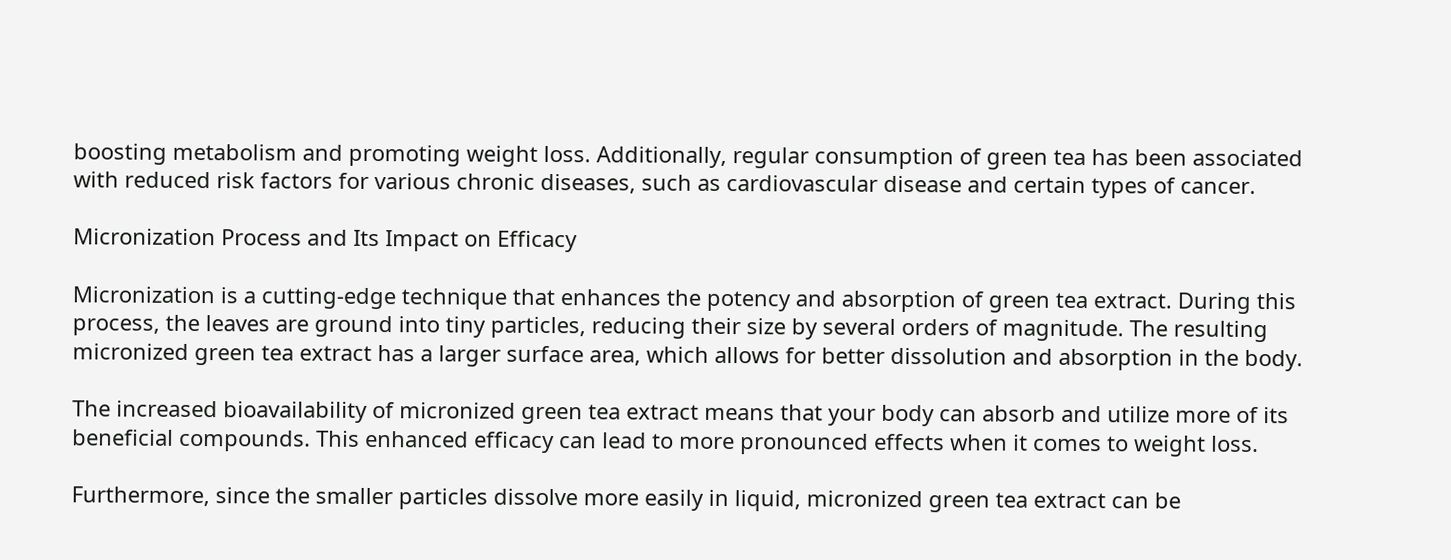boosting metabolism and promoting weight loss. Additionally, regular consumption of green tea has been associated with reduced risk factors for various chronic diseases, such as cardiovascular disease and certain types of cancer.

Micronization Process and Its Impact on Efficacy

Micronization is a cutting-edge technique that enhances the potency and absorption of green tea extract. During this process, the leaves are ground into tiny particles, reducing their size by several orders of magnitude. The resulting micronized green tea extract has a larger surface area, which allows for better dissolution and absorption in the body.

The increased bioavailability of micronized green tea extract means that your body can absorb and utilize more of its beneficial compounds. This enhanced efficacy can lead to more pronounced effects when it comes to weight loss.

Furthermore, since the smaller particles dissolve more easily in liquid, micronized green tea extract can be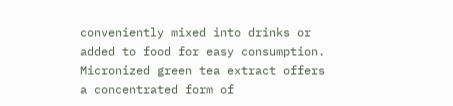conveniently mixed into drinks or added to food for easy consumption. Micronized green tea extract offers a concentrated form of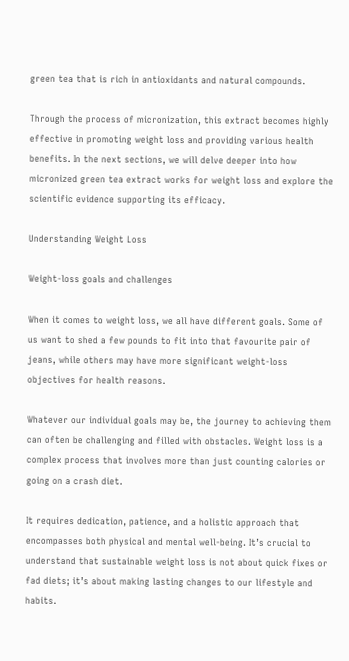green tea that is rich in antioxidants and natural compounds.

Through the process of micronization, this extract becomes highly effective in promoting weight loss and providing various health benefits. In the next sections, we will delve deeper into how micronized green tea extract works for weight loss and explore the scientific evidence supporting its efficacy.

Understanding Weight Loss

Weight-loss goals and challenges

When it comes to weight loss, we all have different goals. Some of us want to shed a few pounds to fit into that favourite pair of jeans, while others may have more significant weight-loss objectives for health reasons.

Whatever our individual goals may be, the journey to achieving them can often be challenging and filled with obstacles. Weight loss is a complex process that involves more than just counting calories or going on a crash diet.

It requires dedication, patience, and a holistic approach that encompasses both physical and mental well-being. It’s crucial to understand that sustainable weight loss is not about quick fixes or fad diets; it’s about making lasting changes to our lifestyle and habits.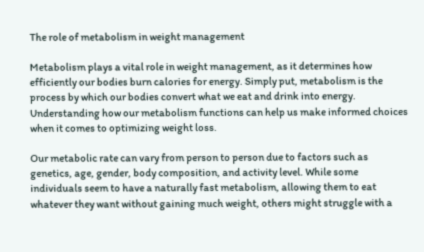The role of metabolism in weight management

Metabolism plays a vital role in weight management, as it determines how efficiently our bodies burn calories for energy. Simply put, metabolism is the process by which our bodies convert what we eat and drink into energy. Understanding how our metabolism functions can help us make informed choices when it comes to optimizing weight loss.

Our metabolic rate can vary from person to person due to factors such as genetics, age, gender, body composition, and activity level. While some individuals seem to have a naturally fast metabolism, allowing them to eat whatever they want without gaining much weight, others might struggle with a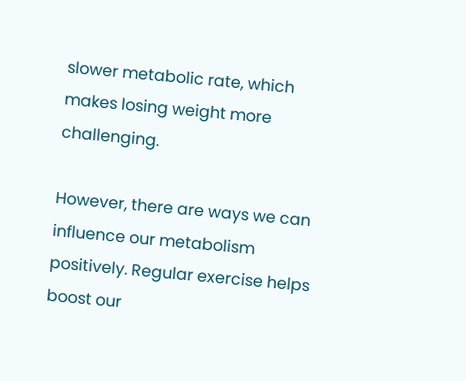slower metabolic rate, which makes losing weight more challenging.

However, there are ways we can influence our metabolism positively. Regular exercise helps boost our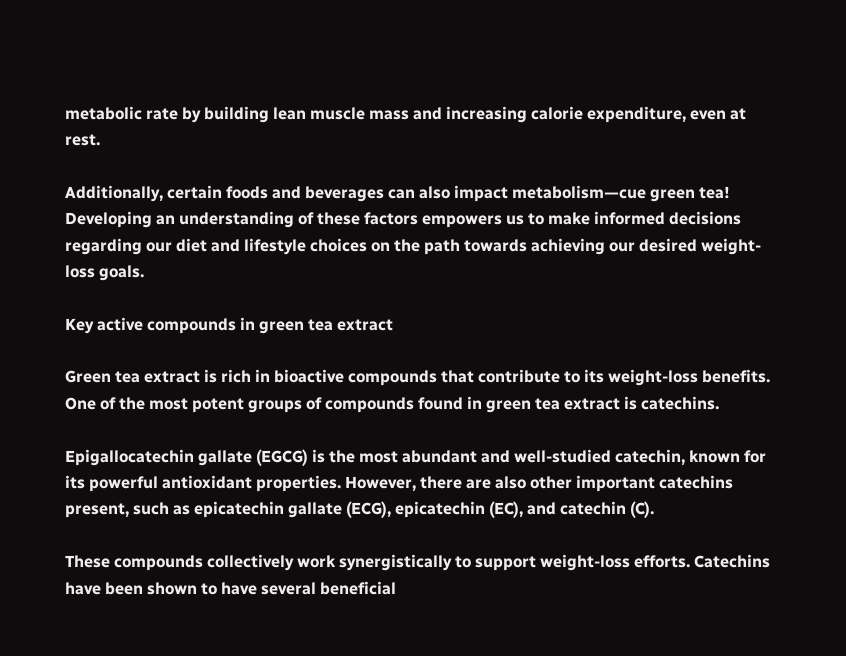metabolic rate by building lean muscle mass and increasing calorie expenditure, even at rest.

Additionally, certain foods and beverages can also impact metabolism—cue green tea! Developing an understanding of these factors empowers us to make informed decisions regarding our diet and lifestyle choices on the path towards achieving our desired weight-loss goals.

Key active compounds in green tea extract

Green tea extract is rich in bioactive compounds that contribute to its weight-loss benefits. One of the most potent groups of compounds found in green tea extract is catechins.

Epigallocatechin gallate (EGCG) is the most abundant and well-studied catechin, known for its powerful antioxidant properties. However, there are also other important catechins present, such as epicatechin gallate (ECG), epicatechin (EC), and catechin (C).

These compounds collectively work synergistically to support weight-loss efforts. Catechins have been shown to have several beneficial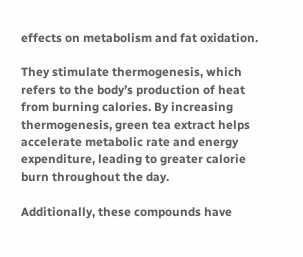effects on metabolism and fat oxidation.

They stimulate thermogenesis, which refers to the body’s production of heat from burning calories. By increasing thermogenesis, green tea extract helps accelerate metabolic rate and energy expenditure, leading to greater calorie burn throughout the day.

Additionally, these compounds have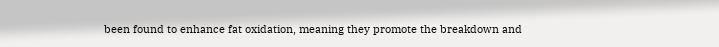been found to enhance fat oxidation, meaning they promote the breakdown and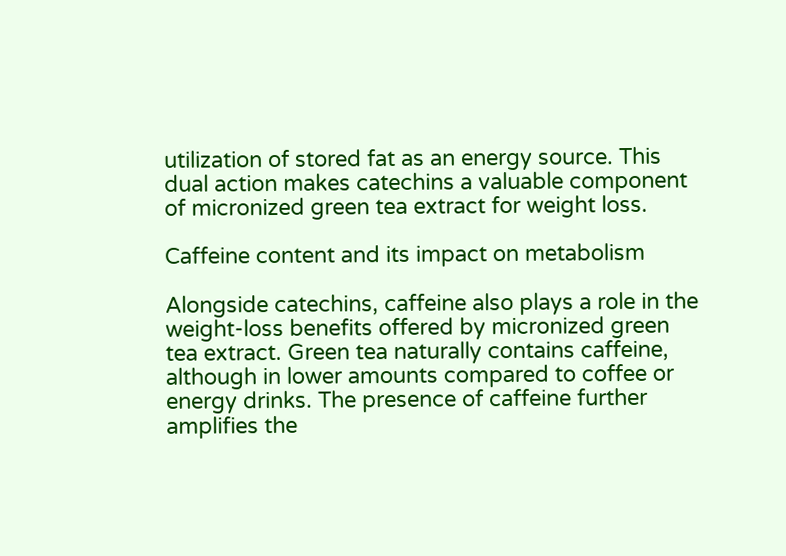utilization of stored fat as an energy source. This dual action makes catechins a valuable component of micronized green tea extract for weight loss.

Caffeine content and its impact on metabolism

Alongside catechins, caffeine also plays a role in the weight-loss benefits offered by micronized green tea extract. Green tea naturally contains caffeine, although in lower amounts compared to coffee or energy drinks. The presence of caffeine further amplifies the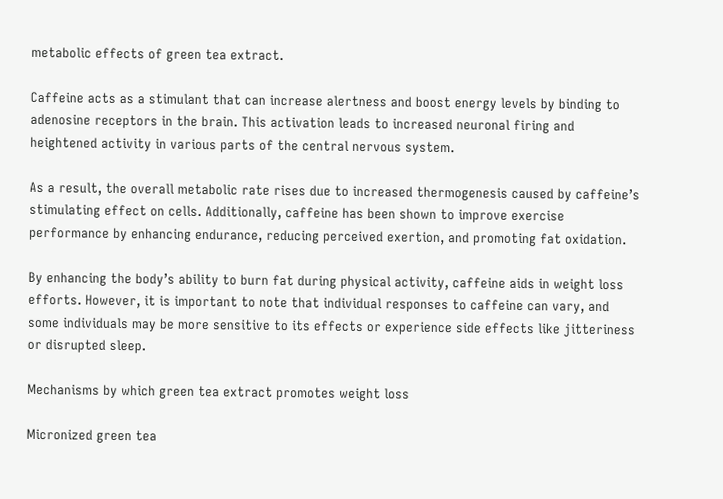metabolic effects of green tea extract.

Caffeine acts as a stimulant that can increase alertness and boost energy levels by binding to adenosine receptors in the brain. This activation leads to increased neuronal firing and heightened activity in various parts of the central nervous system.

As a result, the overall metabolic rate rises due to increased thermogenesis caused by caffeine’s stimulating effect on cells. Additionally, caffeine has been shown to improve exercise performance by enhancing endurance, reducing perceived exertion, and promoting fat oxidation.

By enhancing the body’s ability to burn fat during physical activity, caffeine aids in weight loss efforts. However, it is important to note that individual responses to caffeine can vary, and some individuals may be more sensitive to its effects or experience side effects like jitteriness or disrupted sleep.

Mechanisms by which green tea extract promotes weight loss

Micronized green tea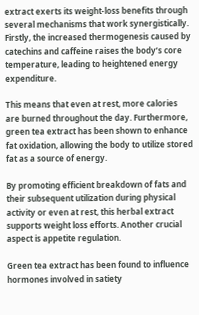extract exerts its weight-loss benefits through several mechanisms that work synergistically. Firstly, the increased thermogenesis caused by catechins and caffeine raises the body’s core temperature, leading to heightened energy expenditure.

This means that even at rest, more calories are burned throughout the day. Furthermore, green tea extract has been shown to enhance fat oxidation, allowing the body to utilize stored fat as a source of energy.

By promoting efficient breakdown of fats and their subsequent utilization during physical activity or even at rest, this herbal extract supports weight loss efforts. Another crucial aspect is appetite regulation.

Green tea extract has been found to influence hormones involved in satiety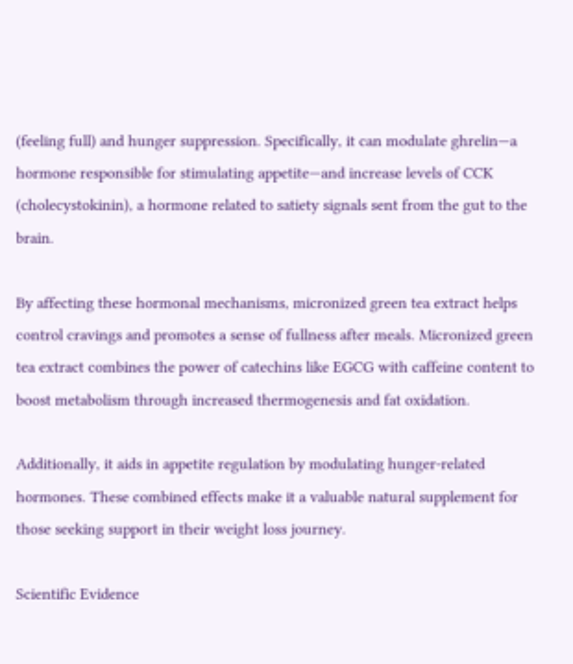(feeling full) and hunger suppression. Specifically, it can modulate ghrelin—a hormone responsible for stimulating appetite—and increase levels of CCK (cholecystokinin), a hormone related to satiety signals sent from the gut to the brain.

By affecting these hormonal mechanisms, micronized green tea extract helps control cravings and promotes a sense of fullness after meals. Micronized green tea extract combines the power of catechins like EGCG with caffeine content to boost metabolism through increased thermogenesis and fat oxidation.

Additionally, it aids in appetite regulation by modulating hunger-related hormones. These combined effects make it a valuable natural supplement for those seeking support in their weight loss journey.

Scientific Evidence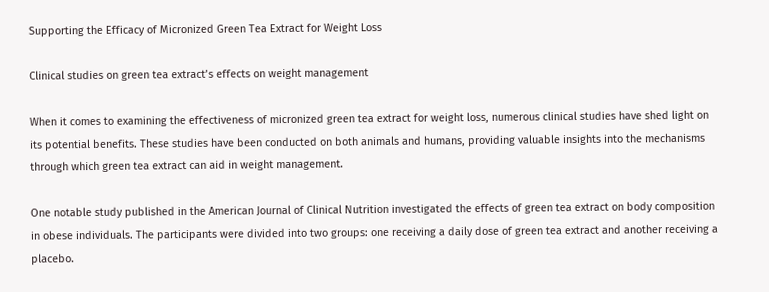Supporting the Efficacy of Micronized Green Tea Extract for Weight Loss

Clinical studies on green tea extract’s effects on weight management

When it comes to examining the effectiveness of micronized green tea extract for weight loss, numerous clinical studies have shed light on its potential benefits. These studies have been conducted on both animals and humans, providing valuable insights into the mechanisms through which green tea extract can aid in weight management.

One notable study published in the American Journal of Clinical Nutrition investigated the effects of green tea extract on body composition in obese individuals. The participants were divided into two groups: one receiving a daily dose of green tea extract and another receiving a placebo.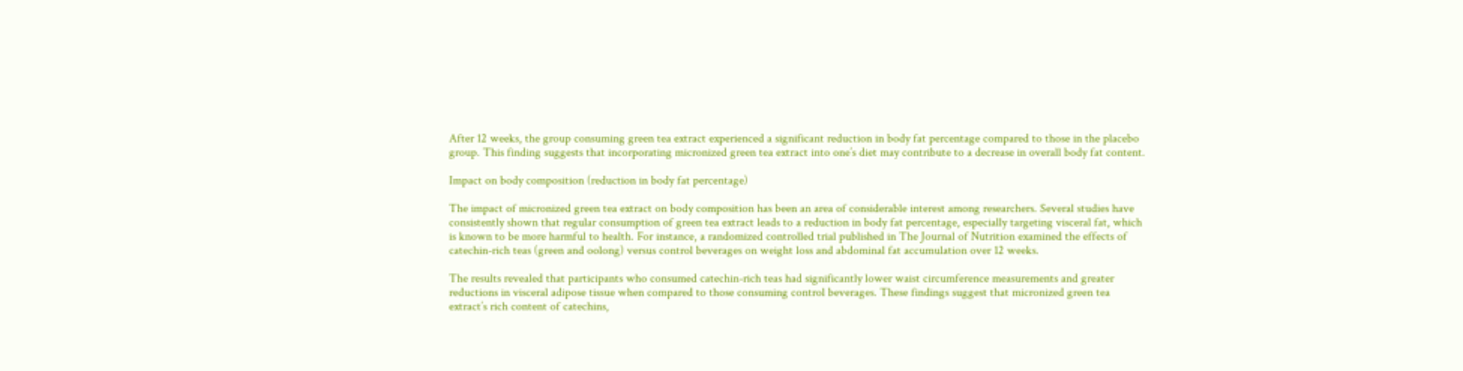After 12 weeks, the group consuming green tea extract experienced a significant reduction in body fat percentage compared to those in the placebo group. This finding suggests that incorporating micronized green tea extract into one’s diet may contribute to a decrease in overall body fat content.

Impact on body composition (reduction in body fat percentage)

The impact of micronized green tea extract on body composition has been an area of considerable interest among researchers. Several studies have consistently shown that regular consumption of green tea extract leads to a reduction in body fat percentage, especially targeting visceral fat, which is known to be more harmful to health. For instance, a randomized controlled trial published in The Journal of Nutrition examined the effects of catechin-rich teas (green and oolong) versus control beverages on weight loss and abdominal fat accumulation over 12 weeks.

The results revealed that participants who consumed catechin-rich teas had significantly lower waist circumference measurements and greater reductions in visceral adipose tissue when compared to those consuming control beverages. These findings suggest that micronized green tea extract’s rich content of catechins,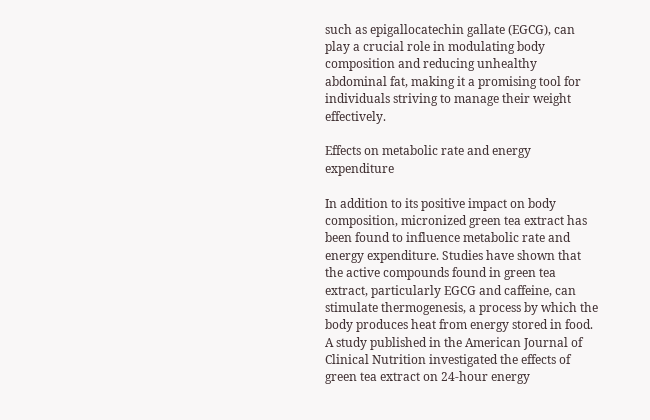such as epigallocatechin gallate (EGCG), can play a crucial role in modulating body composition and reducing unhealthy abdominal fat, making it a promising tool for individuals striving to manage their weight effectively.

Effects on metabolic rate and energy expenditure

In addition to its positive impact on body composition, micronized green tea extract has been found to influence metabolic rate and energy expenditure. Studies have shown that the active compounds found in green tea extract, particularly EGCG and caffeine, can stimulate thermogenesis, a process by which the body produces heat from energy stored in food. A study published in the American Journal of Clinical Nutrition investigated the effects of green tea extract on 24-hour energy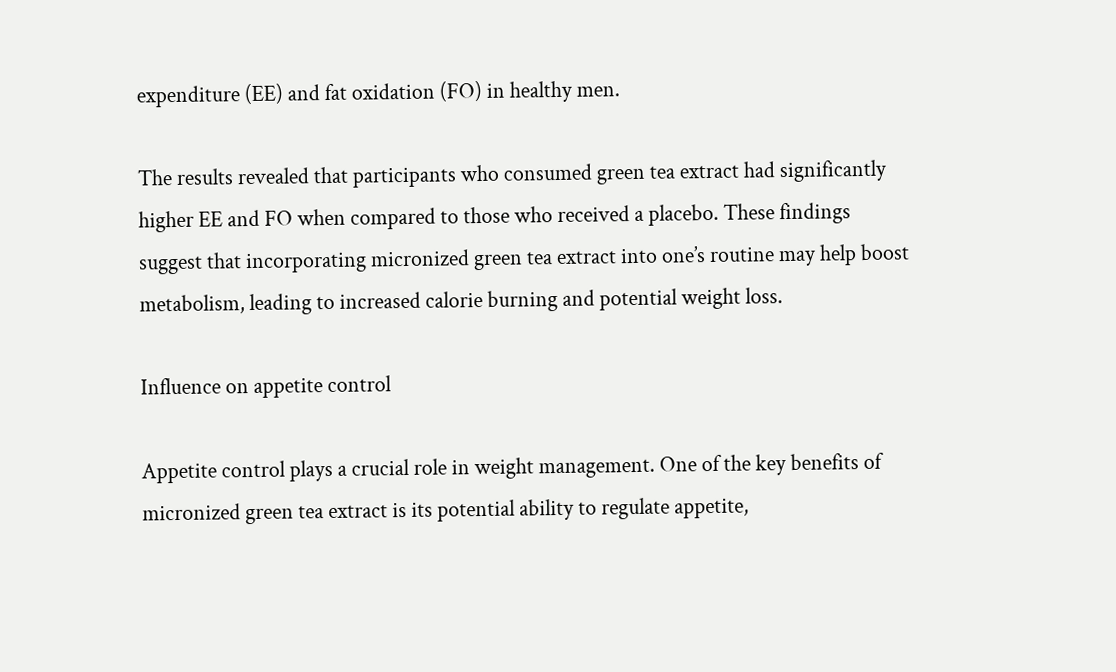expenditure (EE) and fat oxidation (FO) in healthy men.

The results revealed that participants who consumed green tea extract had significantly higher EE and FO when compared to those who received a placebo. These findings suggest that incorporating micronized green tea extract into one’s routine may help boost metabolism, leading to increased calorie burning and potential weight loss.

Influence on appetite control

Appetite control plays a crucial role in weight management. One of the key benefits of micronized green tea extract is its potential ability to regulate appetite,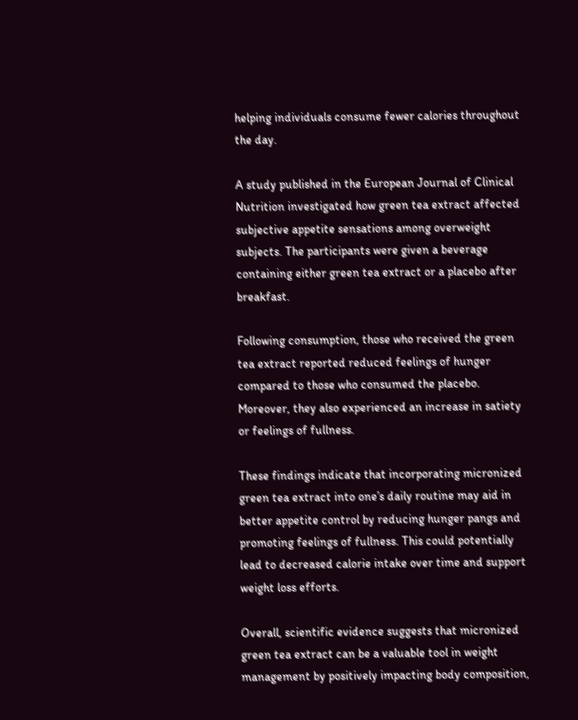helping individuals consume fewer calories throughout the day.

A study published in the European Journal of Clinical Nutrition investigated how green tea extract affected subjective appetite sensations among overweight subjects. The participants were given a beverage containing either green tea extract or a placebo after breakfast.

Following consumption, those who received the green tea extract reported reduced feelings of hunger compared to those who consumed the placebo. Moreover, they also experienced an increase in satiety or feelings of fullness.

These findings indicate that incorporating micronized green tea extract into one’s daily routine may aid in better appetite control by reducing hunger pangs and promoting feelings of fullness. This could potentially lead to decreased calorie intake over time and support weight loss efforts.

Overall, scientific evidence suggests that micronized green tea extract can be a valuable tool in weight management by positively impacting body composition,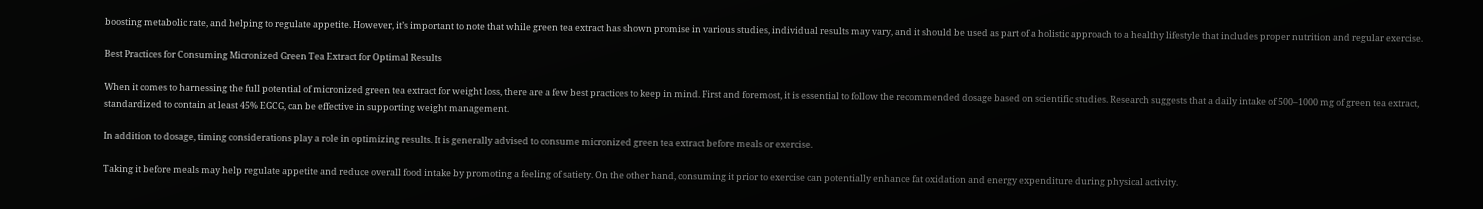boosting metabolic rate, and helping to regulate appetite. However, it’s important to note that while green tea extract has shown promise in various studies, individual results may vary, and it should be used as part of a holistic approach to a healthy lifestyle that includes proper nutrition and regular exercise.

Best Practices for Consuming Micronized Green Tea Extract for Optimal Results

When it comes to harnessing the full potential of micronized green tea extract for weight loss, there are a few best practices to keep in mind. First and foremost, it is essential to follow the recommended dosage based on scientific studies. Research suggests that a daily intake of 500–1000 mg of green tea extract, standardized to contain at least 45% EGCG, can be effective in supporting weight management.

In addition to dosage, timing considerations play a role in optimizing results. It is generally advised to consume micronized green tea extract before meals or exercise.

Taking it before meals may help regulate appetite and reduce overall food intake by promoting a feeling of satiety. On the other hand, consuming it prior to exercise can potentially enhance fat oxidation and energy expenditure during physical activity.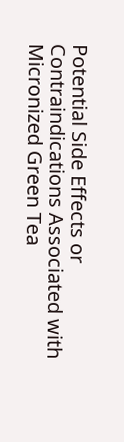Potential Side Effects or Contraindications Associated with Micronized Green Tea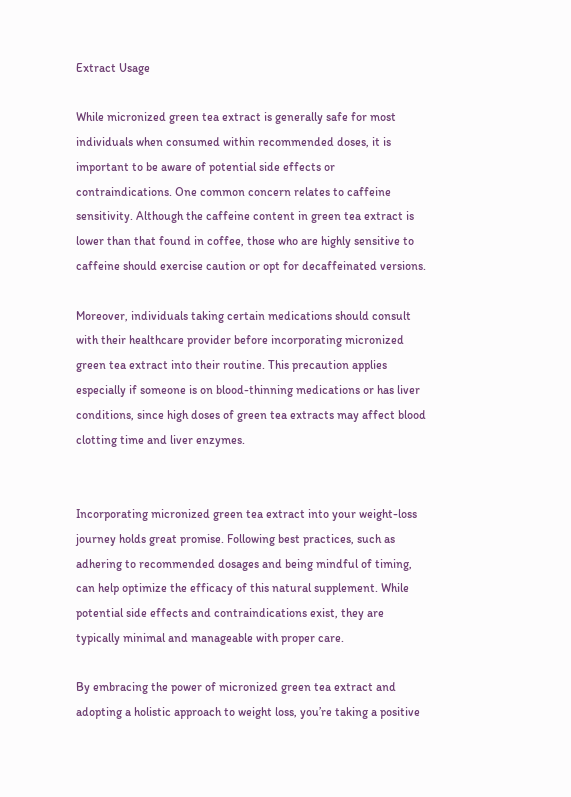Extract Usage

While micronized green tea extract is generally safe for most individuals when consumed within recommended doses, it is important to be aware of potential side effects or contraindications. One common concern relates to caffeine sensitivity. Although the caffeine content in green tea extract is lower than that found in coffee, those who are highly sensitive to caffeine should exercise caution or opt for decaffeinated versions.

Moreover, individuals taking certain medications should consult with their healthcare provider before incorporating micronized green tea extract into their routine. This precaution applies especially if someone is on blood-thinning medications or has liver conditions, since high doses of green tea extracts may affect blood clotting time and liver enzymes.


Incorporating micronized green tea extract into your weight-loss journey holds great promise. Following best practices, such as adhering to recommended dosages and being mindful of timing, can help optimize the efficacy of this natural supplement. While potential side effects and contraindications exist, they are typically minimal and manageable with proper care.

By embracing the power of micronized green tea extract and adopting a holistic approach to weight loss, you’re taking a positive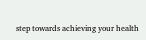step towards achieving your health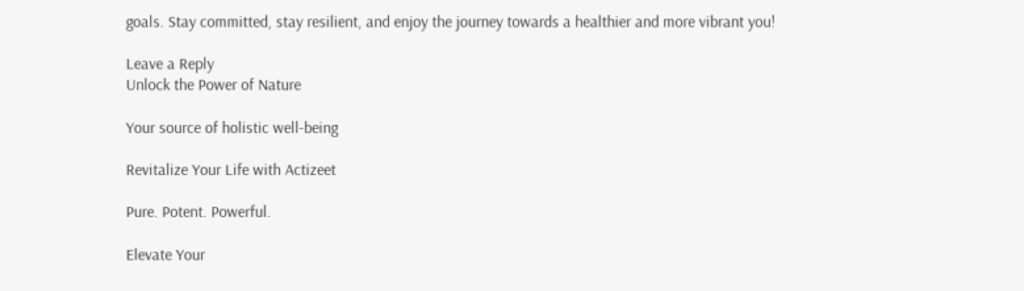goals. Stay committed, stay resilient, and enjoy the journey towards a healthier and more vibrant you!

Leave a Reply
Unlock the Power of Nature

Your source of holistic well-being

Revitalize Your Life with Actizeet

Pure. Potent. Powerful.

Elevate Your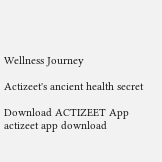Wellness Journey

Actizeet's ancient health secret

Download ACTIZEET App
actizeet app download